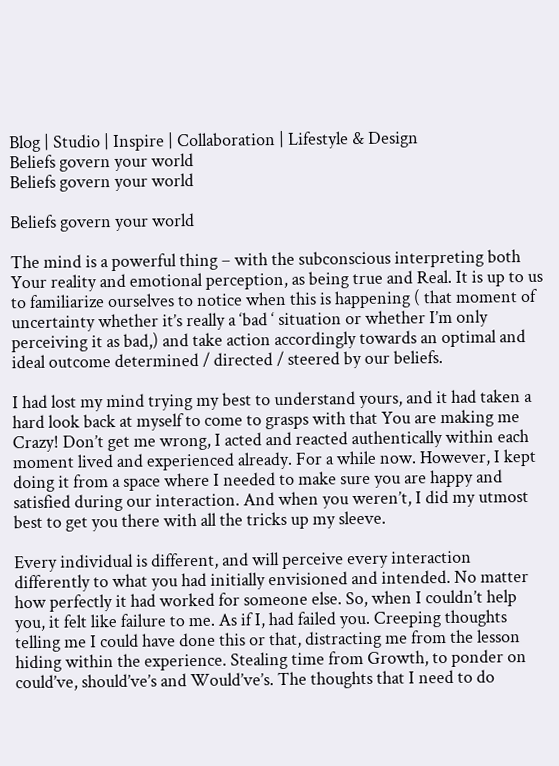Blog | Studio | Inspire | Collaboration | Lifestyle & Design
Beliefs govern your world
Beliefs govern your world

Beliefs govern your world

The mind is a powerful thing – with the subconscious interpreting both Your reality and emotional perception, as being true and Real. It is up to us to familiarize ourselves to notice when this is happening ( that moment of uncertainty whether it’s really a ‘bad ‘ situation or whether I’m only perceiving it as bad,) and take action accordingly towards an optimal and ideal outcome determined / directed / steered by our beliefs.

I had lost my mind trying my best to understand yours, and it had taken a hard look back at myself to come to grasps with that You are making me Crazy! Don’t get me wrong, I acted and reacted authentically within each moment lived and experienced already. For a while now. However, I kept doing it from a space where I needed to make sure you are happy and satisfied during our interaction. And when you weren’t, I did my utmost best to get you there with all the tricks up my sleeve.

Every individual is different, and will perceive every interaction differently to what you had initially envisioned and intended. No matter how perfectly it had worked for someone else. So, when I couldn’t help you, it felt like failure to me. As if I, had failed you. Creeping thoughts telling me I could have done this or that, distracting me from the lesson hiding within the experience. Stealing time from Growth, to ponder on could’ve, should’ve’s and Would’ve’s. The thoughts that I need to do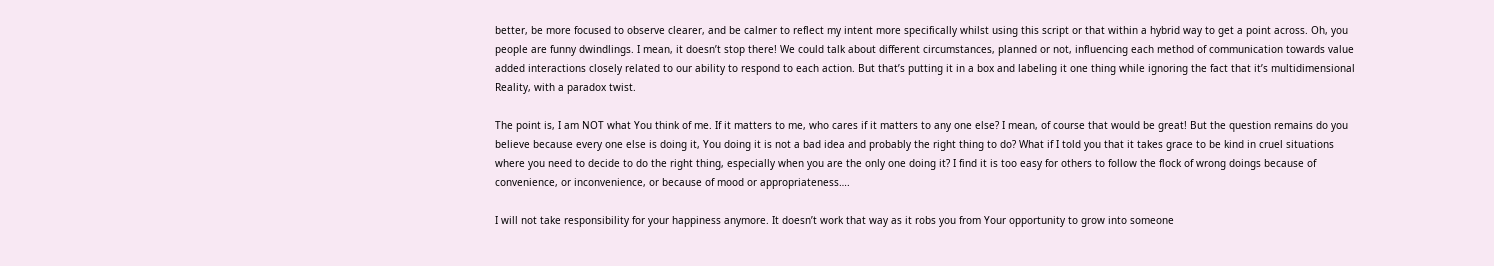better, be more focused to observe clearer, and be calmer to reflect my intent more specifically whilst using this script or that within a hybrid way to get a point across. Oh, you people are funny dwindlings. I mean, it doesn’t stop there! We could talk about different circumstances, planned or not, influencing each method of communication towards value added interactions closely related to our ability to respond to each action. But that’s putting it in a box and labeling it one thing while ignoring the fact that it’s multidimensional Reality, with a paradox twist.

The point is, I am NOT what You think of me. If it matters to me, who cares if it matters to any one else? I mean, of course that would be great! But the question remains do you believe because every one else is doing it, You doing it is not a bad idea and probably the right thing to do? What if I told you that it takes grace to be kind in cruel situations where you need to decide to do the right thing, especially when you are the only one doing it? I find it is too easy for others to follow the flock of wrong doings because of convenience, or inconvenience, or because of mood or appropriateness….

I will not take responsibility for your happiness anymore. It doesn’t work that way as it robs you from Your opportunity to grow into someone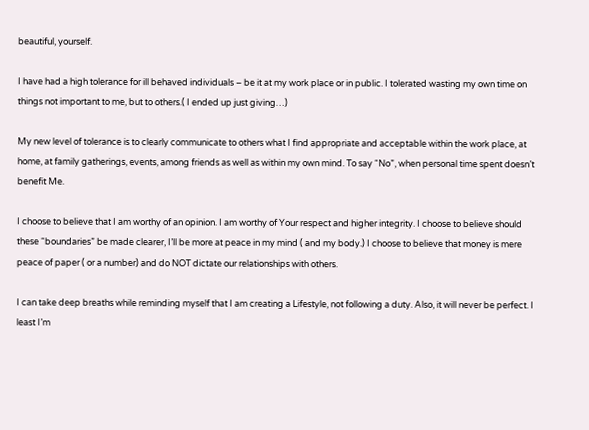beautiful, yourself.

I have had a high tolerance for ill behaved individuals – be it at my work place or in public. I tolerated wasting my own time on things not important to me, but to others.( I ended up just giving…)

My new level of tolerance is to clearly communicate to others what I find appropriate and acceptable within the work place, at home, at family gatherings, events, among friends as well as within my own mind. To say “No”, when personal time spent doesn’t benefit Me.

I choose to believe that I am worthy of an opinion. I am worthy of Your respect and higher integrity. I choose to believe should these “boundaries” be made clearer, I’ll be more at peace in my mind ( and my body.) I choose to believe that money is mere peace of paper ( or a number) and do NOT dictate our relationships with others.

I can take deep breaths while reminding myself that I am creating a Lifestyle, not following a duty. Also, it will never be perfect. I least I’m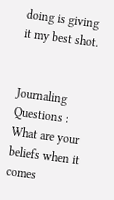doing is giving it my best shot.


Journaling Questions :
What are your beliefs when it comes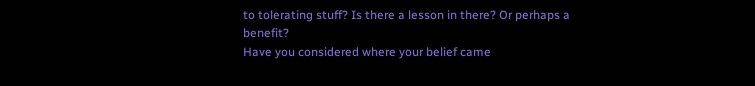to tolerating stuff? Is there a lesson in there? Or perhaps a benefit?
Have you considered where your belief came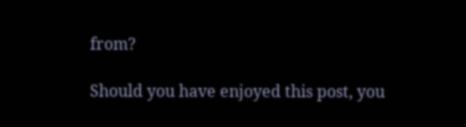from?

Should you have enjoyed this post, you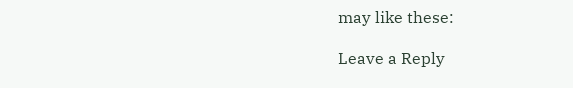may like these:

Leave a Reply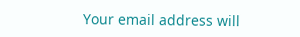Your email address will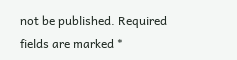not be published. Required fields are marked *